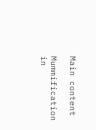Main content

Mummification in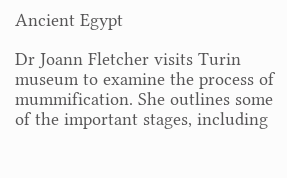Ancient Egypt

Dr Joann Fletcher visits Turin museum to examine the process of mummification. She outlines some of the important stages, including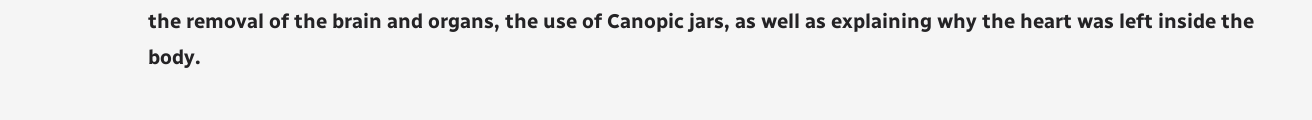the removal of the brain and organs, the use of Canopic jars, as well as explaining why the heart was left inside the body.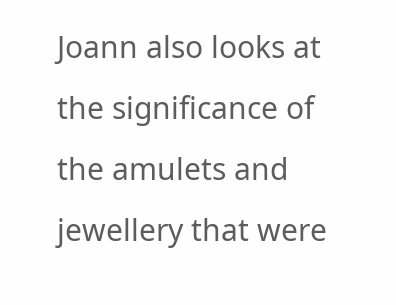Joann also looks at the significance of the amulets and jewellery that were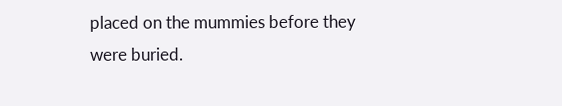placed on the mummies before they were buried.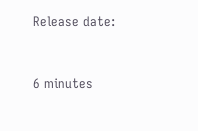Release date:


6 minutes